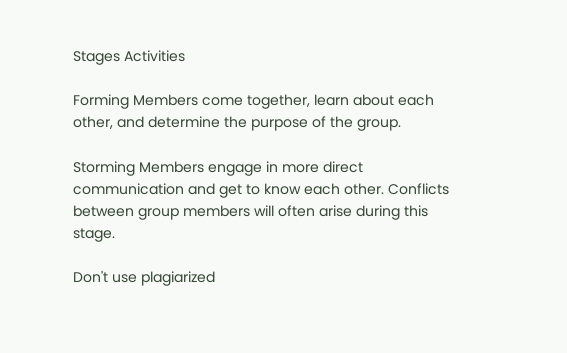Stages Activities

Forming Members come together, learn about each other, and determine the purpose of the group.

Storming Members engage in more direct communication and get to know each other. Conflicts between group members will often arise during this stage.

Don't use plagiarized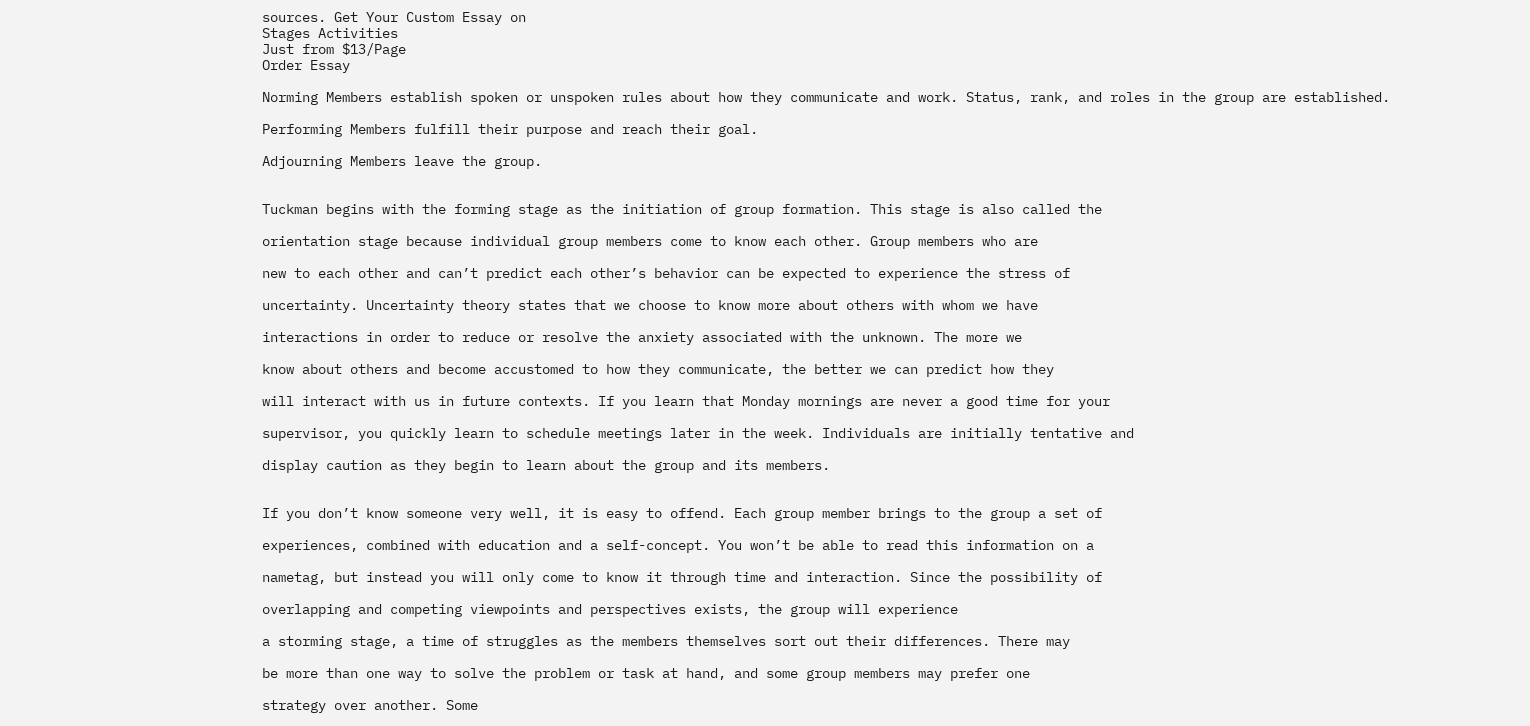sources. Get Your Custom Essay on
Stages Activities
Just from $13/Page
Order Essay

Norming Members establish spoken or unspoken rules about how they communicate and work. Status, rank, and roles in the group are established.

Performing Members fulfill their purpose and reach their goal.

Adjourning Members leave the group.


Tuckman begins with the forming stage as the initiation of group formation. This stage is also called the

orientation stage because individual group members come to know each other. Group members who are

new to each other and can’t predict each other’s behavior can be expected to experience the stress of

uncertainty. Uncertainty theory states that we choose to know more about others with whom we have

interactions in order to reduce or resolve the anxiety associated with the unknown. The more we

know about others and become accustomed to how they communicate, the better we can predict how they

will interact with us in future contexts. If you learn that Monday mornings are never a good time for your

supervisor, you quickly learn to schedule meetings later in the week. Individuals are initially tentative and

display caution as they begin to learn about the group and its members.


If you don’t know someone very well, it is easy to offend. Each group member brings to the group a set of

experiences, combined with education and a self-concept. You won’t be able to read this information on a

nametag, but instead you will only come to know it through time and interaction. Since the possibility of

overlapping and competing viewpoints and perspectives exists, the group will experience

a storming stage, a time of struggles as the members themselves sort out their differences. There may

be more than one way to solve the problem or task at hand, and some group members may prefer one

strategy over another. Some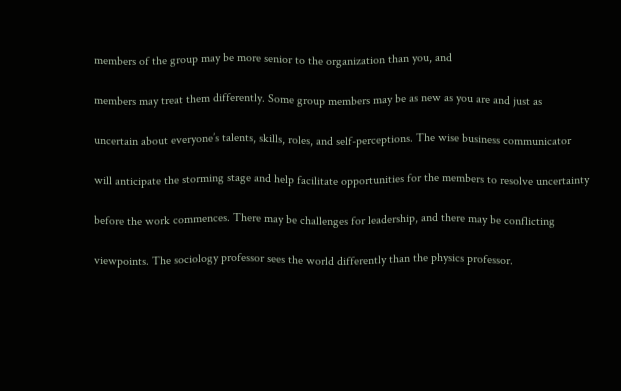members of the group may be more senior to the organization than you, and

members may treat them differently. Some group members may be as new as you are and just as

uncertain about everyone’s talents, skills, roles, and self-perceptions. The wise business communicator

will anticipate the storming stage and help facilitate opportunities for the members to resolve uncertainty

before the work commences. There may be challenges for leadership, and there may be conflicting

viewpoints. The sociology professor sees the world differently than the physics professor.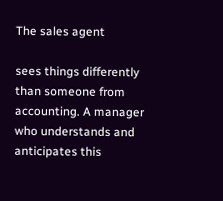The sales agent

sees things differently than someone from accounting. A manager who understands and anticipates this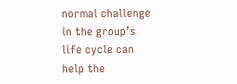normal challenge in the group’s life cycle can help the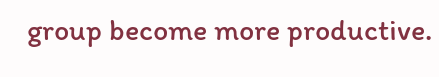group become more productive.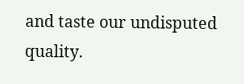and taste our undisputed quality.